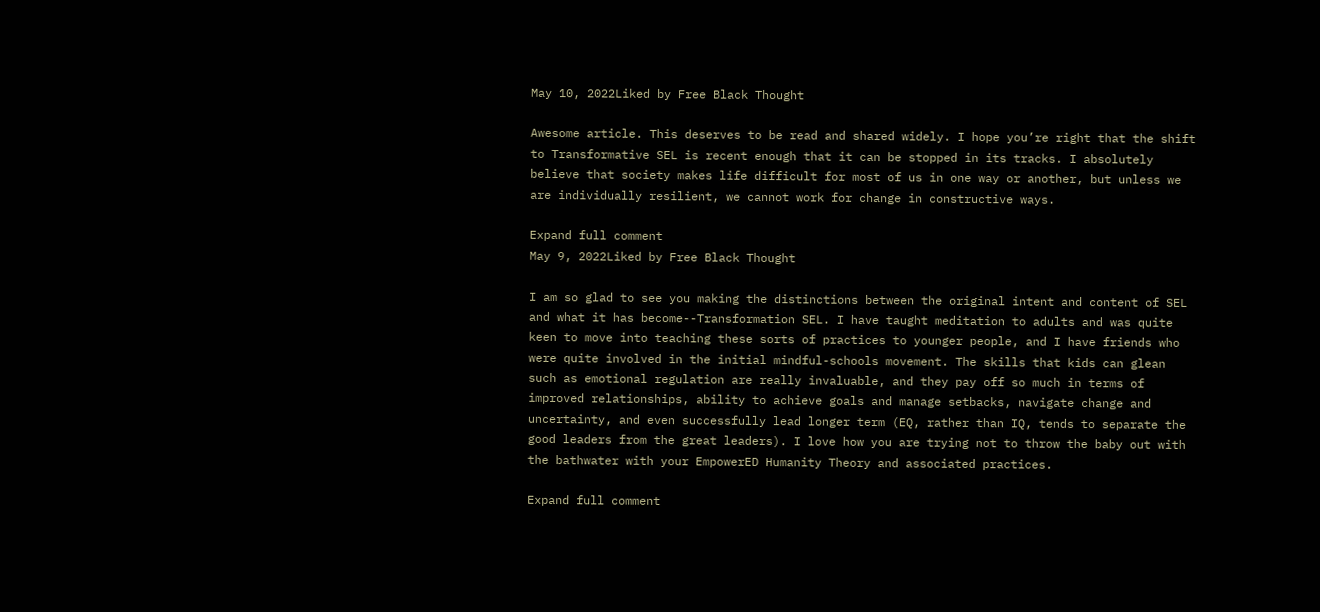May 10, 2022Liked by Free Black Thought

Awesome article. This deserves to be read and shared widely. I hope you’re right that the shift to Transformative SEL is recent enough that it can be stopped in its tracks. I absolutely believe that society makes life difficult for most of us in one way or another, but unless we are individually resilient, we cannot work for change in constructive ways.

Expand full comment
May 9, 2022Liked by Free Black Thought

I am so glad to see you making the distinctions between the original intent and content of SEL and what it has become--Transformation SEL. I have taught meditation to adults and was quite keen to move into teaching these sorts of practices to younger people, and I have friends who were quite involved in the initial mindful-schools movement. The skills that kids can glean such as emotional regulation are really invaluable, and they pay off so much in terms of improved relationships, ability to achieve goals and manage setbacks, navigate change and uncertainty, and even successfully lead longer term (EQ, rather than IQ, tends to separate the good leaders from the great leaders). I love how you are trying not to throw the baby out with the bathwater with your EmpowerED Humanity Theory and associated practices.

Expand full comment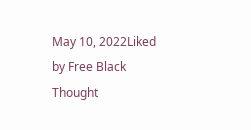May 10, 2022Liked by Free Black Thought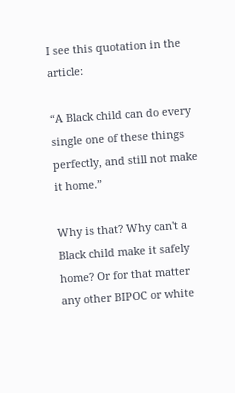I see this quotation in the article:

“A Black child can do every single one of these things perfectly, and still not make it home.”

Why is that? Why can't a Black child make it safely home? Or for that matter any other BIPOC or white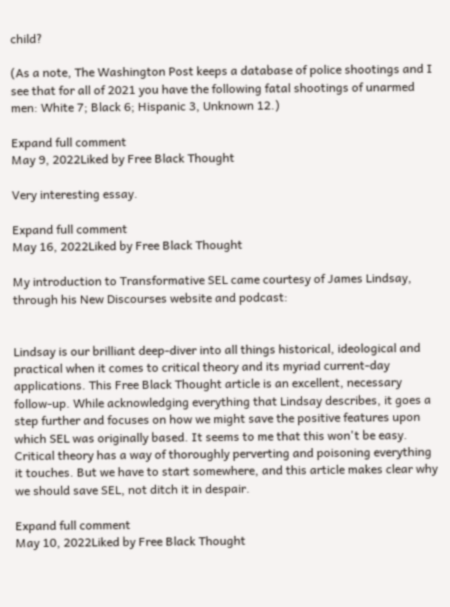child?

(As a note, The Washington Post keeps a database of police shootings and I see that for all of 2021 you have the following fatal shootings of unarmed men: White 7; Black 6; Hispanic 3, Unknown 12.)

Expand full comment
May 9, 2022Liked by Free Black Thought

Very interesting essay.

Expand full comment
May 16, 2022Liked by Free Black Thought

My introduction to Transformative SEL came courtesy of James Lindsay, through his New Discourses website and podcast:


Lindsay is our brilliant deep-diver into all things historical, ideological and practical when it comes to critical theory and its myriad current-day applications. This Free Black Thought article is an excellent, necessary follow-up. While acknowledging everything that Lindsay describes, it goes a step further and focuses on how we might save the positive features upon which SEL was originally based. It seems to me that this won't be easy. Critical theory has a way of thoroughly perverting and poisoning everything it touches. But we have to start somewhere, and this article makes clear why we should save SEL, not ditch it in despair.

Expand full comment
May 10, 2022Liked by Free Black Thought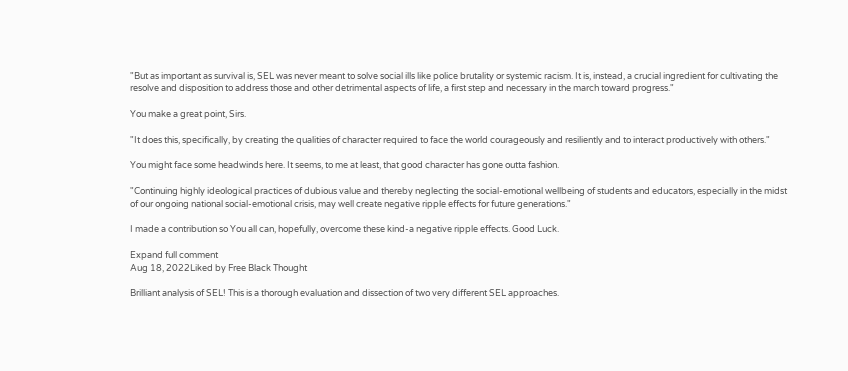"But as important as survival is, SEL was never meant to solve social ills like police brutality or systemic racism. It is, instead, a crucial ingredient for cultivating the resolve and disposition to address those and other detrimental aspects of life, a first step and necessary in the march toward progress."

You make a great point, Sirs.

"It does this, specifically, by creating the qualities of character required to face the world courageously and resiliently and to interact productively with others."

You might face some headwinds here. It seems, to me at least, that good character has gone outta fashion.

"Continuing highly ideological practices of dubious value and thereby neglecting the social-emotional wellbeing of students and educators, especially in the midst of our ongoing national social-emotional crisis, may well create negative ripple effects for future generations."

I made a contribution so You all can, hopefully, overcome these kind-a negative ripple effects. Good Luck.

Expand full comment
Aug 18, 2022Liked by Free Black Thought

Brilliant analysis of SEL! This is a thorough evaluation and dissection of two very different SEL approaches.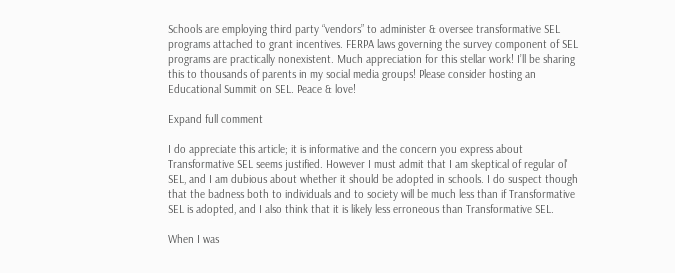Schools are employing third party “vendors” to administer & oversee transformative SEL programs attached to grant incentives. FERPA laws governing the survey component of SEL programs are practically nonexistent. Much appreciation for this stellar work! I’ll be sharing this to thousands of parents in my social media groups! Please consider hosting an Educational Summit on SEL. Peace & love!

Expand full comment

I do appreciate this article; it is informative and the concern you express about Transformative SEL seems justified. However I must admit that I am skeptical of regular ol' SEL, and I am dubious about whether it should be adopted in schools. I do suspect though that the badness both to individuals and to society will be much less than if Transformative SEL is adopted, and I also think that it is likely less erroneous than Transformative SEL.

When I was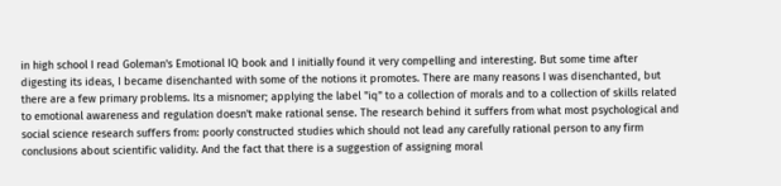in high school I read Goleman's Emotional IQ book and I initially found it very compelling and interesting. But some time after digesting its ideas, I became disenchanted with some of the notions it promotes. There are many reasons I was disenchanted, but there are a few primary problems. Its a misnomer; applying the label "iq" to a collection of morals and to a collection of skills related to emotional awareness and regulation doesn't make rational sense. The research behind it suffers from what most psychological and social science research suffers from: poorly constructed studies which should not lead any carefully rational person to any firm conclusions about scientific validity. And the fact that there is a suggestion of assigning moral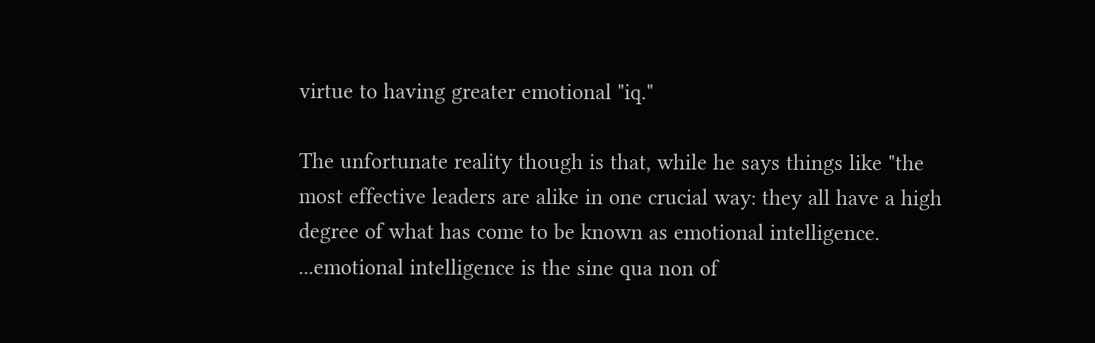virtue to having greater emotional "iq."

The unfortunate reality though is that, while he says things like "the most effective leaders are alike in one crucial way: they all have a high degree of what has come to be known as emotional intelligence. ...emotional intelligence is the sine qua non of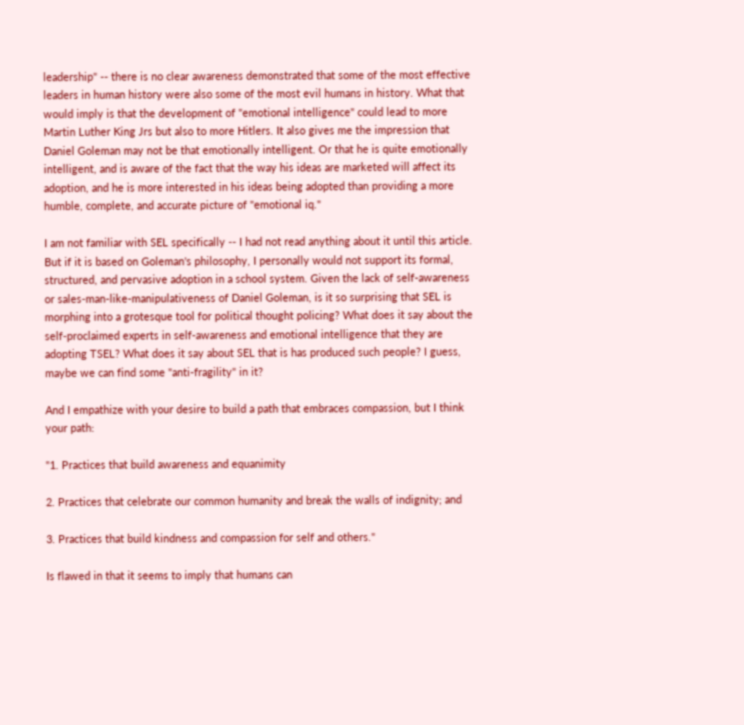leadership" -- there is no clear awareness demonstrated that some of the most effective leaders in human history were also some of the most evil humans in history. What that would imply is that the development of "emotional intelligence" could lead to more Martin Luther King Jrs but also to more Hitlers. It also gives me the impression that Daniel Goleman may not be that emotionally intelligent. Or that he is quite emotionally intelligent, and is aware of the fact that the way his ideas are marketed will affect its adoption, and he is more interested in his ideas being adopted than providing a more humble, complete, and accurate picture of "emotional iq."

I am not familiar with SEL specifically -- I had not read anything about it until this article. But if it is based on Goleman's philosophy, I personally would not support its formal, structured, and pervasive adoption in a school system. Given the lack of self-awareness or sales-man-like-manipulativeness of Daniel Goleman, is it so surprising that SEL is morphing into a grotesque tool for political thought policing? What does it say about the self-proclaimed experts in self-awareness and emotional intelligence that they are adopting TSEL? What does it say about SEL that is has produced such people? I guess, maybe we can find some "anti-fragility" in it?

And I empathize with your desire to build a path that embraces compassion, but I think your path:

"1. Practices that build awareness and equanimity

2. Practices that celebrate our common humanity and break the walls of indignity; and

3. Practices that build kindness and compassion for self and others."

Is flawed in that it seems to imply that humans can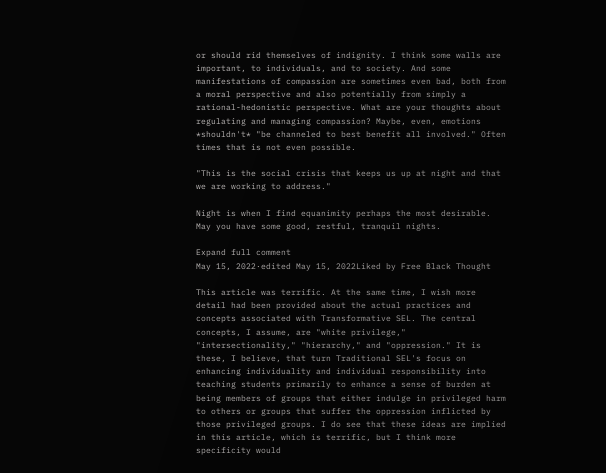or should rid themselves of indignity. I think some walls are important, to individuals, and to society. And some manifestations of compassion are sometimes even bad, both from a moral perspective and also potentially from simply a rational-hedonistic perspective. What are your thoughts about regulating and managing compassion? Maybe, even, emotions *shouldn't* "be channeled to best benefit all involved." Often times that is not even possible.

"This is the social crisis that keeps us up at night and that we are working to address."

Night is when I find equanimity perhaps the most desirable. May you have some good, restful, tranquil nights.

Expand full comment
May 15, 2022·edited May 15, 2022Liked by Free Black Thought

This article was terrific. At the same time, I wish more detail had been provided about the actual practices and concepts associated with Transformative SEL. The central concepts, I assume, are "white privilege," "intersectionality," "hierarchy," and "oppression." It is these, I believe, that turn Traditional SEL's focus on enhancing individuality and individual responsibility into teaching students primarily to enhance a sense of burden at being members of groups that either indulge in privileged harm to others or groups that suffer the oppression inflicted by those privileged groups. I do see that these ideas are implied in this article, which is terrific, but I think more specificity would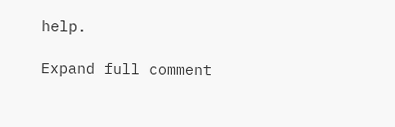help.

Expand full comment